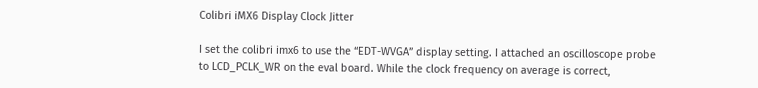Colibri iMX6 Display Clock Jitter

I set the colibri imx6 to use the “EDT-WVGA” display setting. I attached an oscilloscope probe to LCD_PCLK_WR on the eval board. While the clock frequency on average is correct,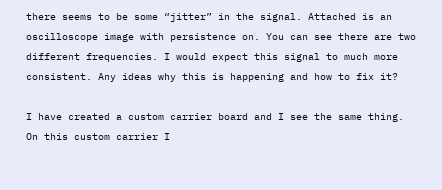there seems to be some “jitter” in the signal. Attached is an oscilloscope image with persistence on. You can see there are two different frequencies. I would expect this signal to much more consistent. Any ideas why this is happening and how to fix it?

I have created a custom carrier board and I see the same thing. On this custom carrier I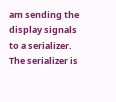am sending the display signals to a serializer. The serializer is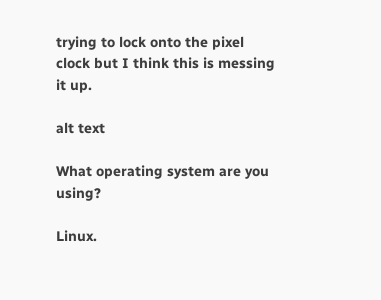trying to lock onto the pixel clock but I think this is messing it up.

alt text

What operating system are you using?

Linux.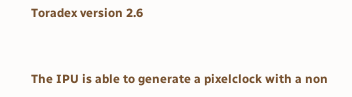Toradex version 2.6


The IPU is able to generate a pixelclock with a non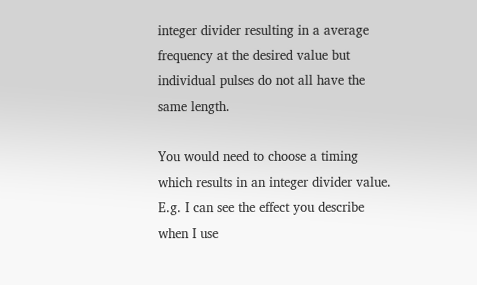integer divider resulting in a average frequency at the desired value but individual pulses do not all have the same length.

You would need to choose a timing which results in an integer divider value.
E.g. I can see the effect you describe when I use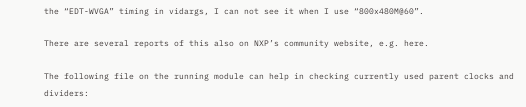the “EDT-WVGA” timing in vidargs, I can not see it when I use “800x480M@60”.

There are several reports of this also on NXP’s community website, e.g. here.

The following file on the running module can help in checking currently used parent clocks and dividers: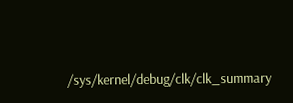/sys/kernel/debug/clk/clk_summary